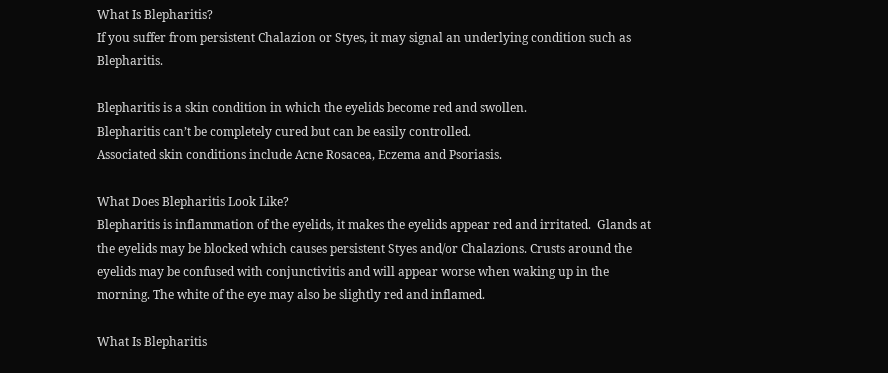What Is Blepharitis?
If you suffer from persistent Chalazion or Styes, it may signal an underlying condition such as Blepharitis.

Blepharitis is a skin condition in which the eyelids become red and swollen.
Blepharitis can’t be completely cured but can be easily controlled.
Associated skin conditions include Acne Rosacea, Eczema and Psoriasis.

What Does Blepharitis Look Like?
Blepharitis is inflammation of the eyelids, it makes the eyelids appear red and irritated.  Glands at the eyelids may be blocked which causes persistent Styes and/or Chalazions. Crusts around the eyelids may be confused with conjunctivitis and will appear worse when waking up in the morning. The white of the eye may also be slightly red and inflamed.

What Is Blepharitis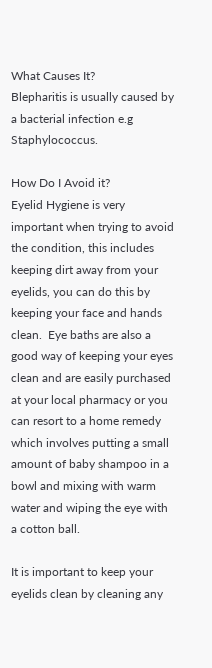What Causes It?
Blepharitis is usually caused by a bacterial infection e.g Staphylococcus.

How Do I Avoid it?
Eyelid Hygiene is very important when trying to avoid the condition, this includes keeping dirt away from your eyelids, you can do this by keeping your face and hands clean.  Eye baths are also a good way of keeping your eyes clean and are easily purchased at your local pharmacy or you can resort to a home remedy which involves putting a small amount of baby shampoo in a bowl and mixing with warm water and wiping the eye with a cotton ball.

It is important to keep your eyelids clean by cleaning any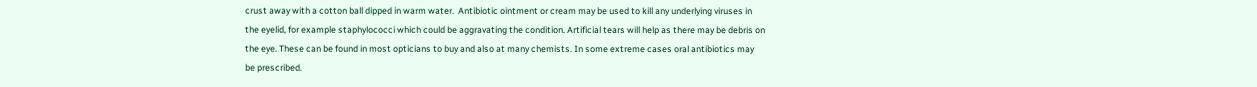crust away with a cotton ball dipped in warm water.  Antibiotic ointment or cream may be used to kill any underlying viruses in the eyelid, for example staphylococci which could be aggravating the condition. Artificial tears will help as there may be debris on the eye. These can be found in most opticians to buy and also at many chemists. In some extreme cases oral antibiotics may be prescribed.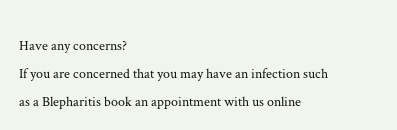Have any concerns?
If you are concerned that you may have an infection such as a Blepharitis book an appointment with us online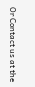Or Contact us at the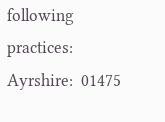following practices:
Ayrshire:  01475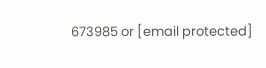673985 or [email protected]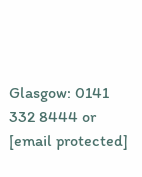Glasgow: 0141 332 8444 or [email protected]